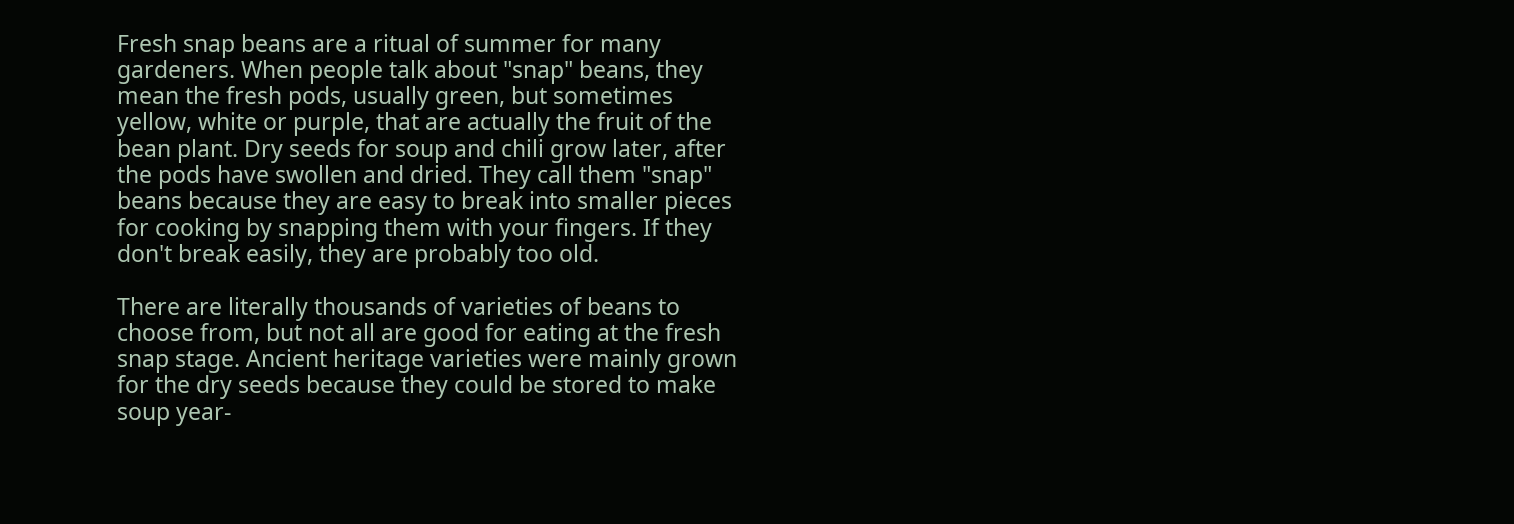Fresh snap beans are a ritual of summer for many gardeners. When people talk about "snap" beans, they mean the fresh pods, usually green, but sometimes yellow, white or purple, that are actually the fruit of the bean plant. Dry seeds for soup and chili grow later, after the pods have swollen and dried. They call them "snap" beans because they are easy to break into smaller pieces for cooking by snapping them with your fingers. If they don't break easily, they are probably too old.

There are literally thousands of varieties of beans to choose from, but not all are good for eating at the fresh snap stage. Ancient heritage varieties were mainly grown for the dry seeds because they could be stored to make soup year-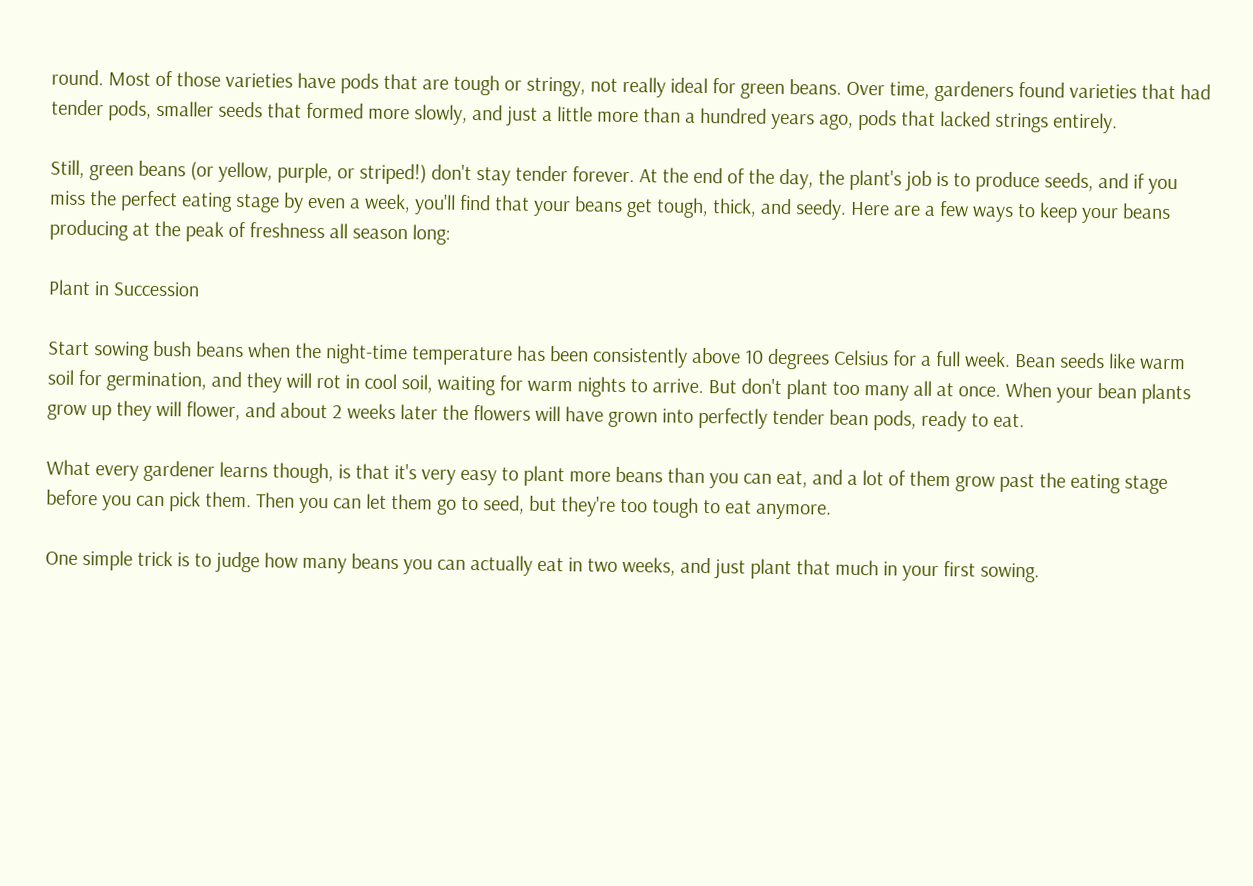round. Most of those varieties have pods that are tough or stringy, not really ideal for green beans. Over time, gardeners found varieties that had tender pods, smaller seeds that formed more slowly, and just a little more than a hundred years ago, pods that lacked strings entirely.

Still, green beans (or yellow, purple, or striped!) don't stay tender forever. At the end of the day, the plant's job is to produce seeds, and if you miss the perfect eating stage by even a week, you'll find that your beans get tough, thick, and seedy. Here are a few ways to keep your beans producing at the peak of freshness all season long:

Plant in Succession

Start sowing bush beans when the night-time temperature has been consistently above 10 degrees Celsius for a full week. Bean seeds like warm soil for germination, and they will rot in cool soil, waiting for warm nights to arrive. But don't plant too many all at once. When your bean plants grow up they will flower, and about 2 weeks later the flowers will have grown into perfectly tender bean pods, ready to eat.

What every gardener learns though, is that it's very easy to plant more beans than you can eat, and a lot of them grow past the eating stage before you can pick them. Then you can let them go to seed, but they're too tough to eat anymore.

One simple trick is to judge how many beans you can actually eat in two weeks, and just plant that much in your first sowing.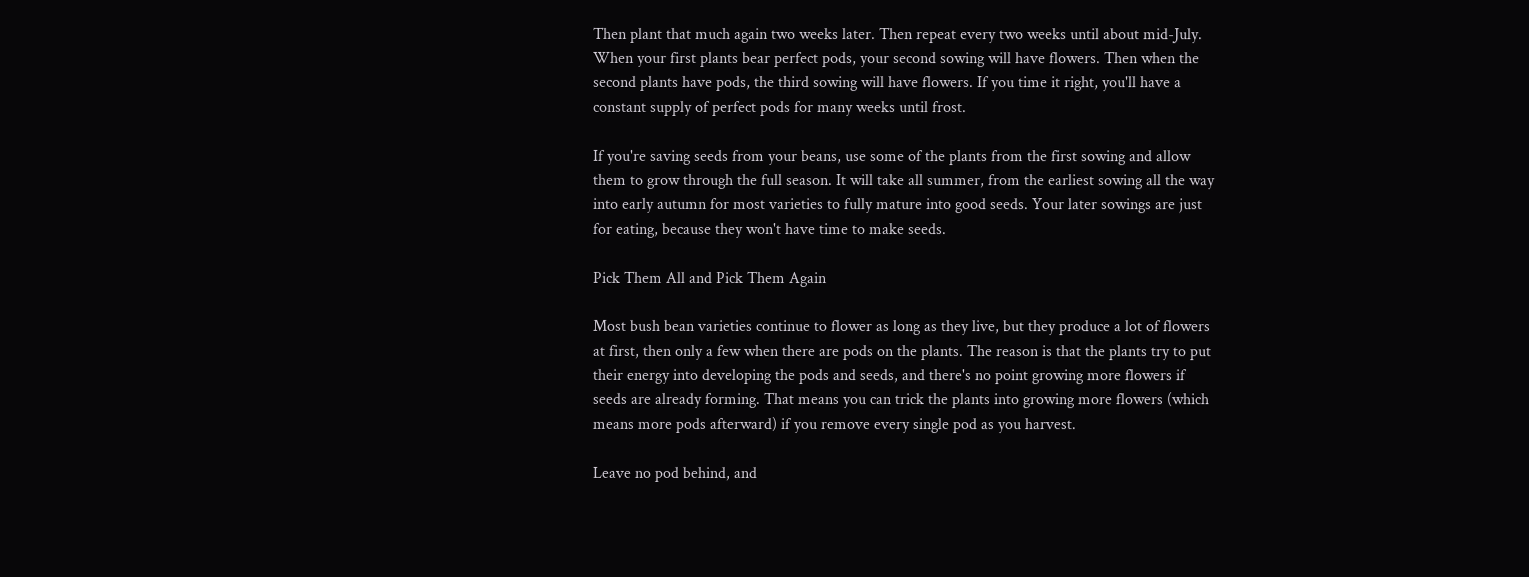Then plant that much again two weeks later. Then repeat every two weeks until about mid-July. When your first plants bear perfect pods, your second sowing will have flowers. Then when the second plants have pods, the third sowing will have flowers. If you time it right, you'll have a constant supply of perfect pods for many weeks until frost.

If you're saving seeds from your beans, use some of the plants from the first sowing and allow them to grow through the full season. It will take all summer, from the earliest sowing all the way into early autumn for most varieties to fully mature into good seeds. Your later sowings are just for eating, because they won't have time to make seeds.

Pick Them All and Pick Them Again

Most bush bean varieties continue to flower as long as they live, but they produce a lot of flowers at first, then only a few when there are pods on the plants. The reason is that the plants try to put their energy into developing the pods and seeds, and there's no point growing more flowers if seeds are already forming. That means you can trick the plants into growing more flowers (which means more pods afterward) if you remove every single pod as you harvest.

Leave no pod behind, and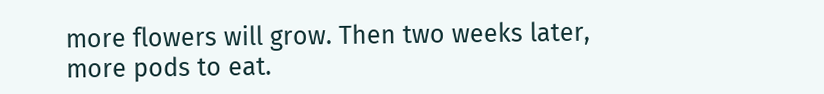more flowers will grow. Then two weeks later, more pods to eat.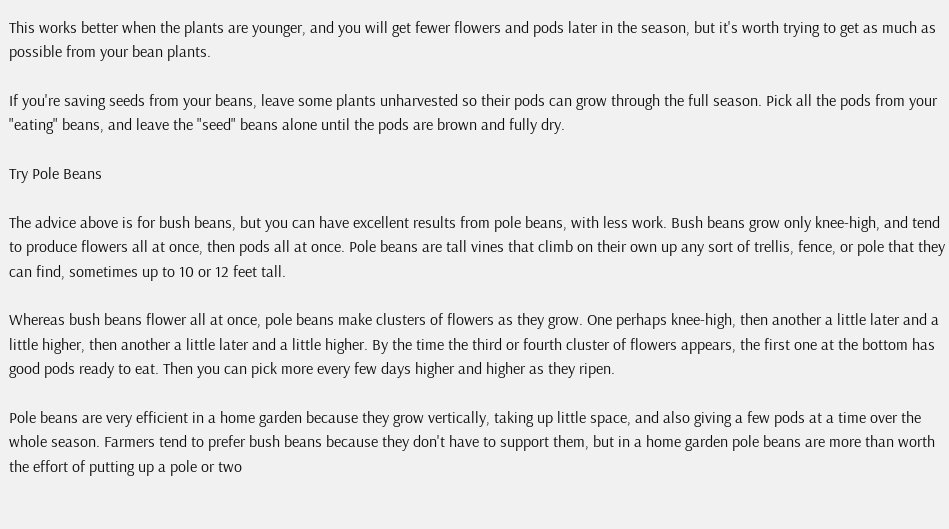This works better when the plants are younger, and you will get fewer flowers and pods later in the season, but it's worth trying to get as much as possible from your bean plants.

If you're saving seeds from your beans, leave some plants unharvested so their pods can grow through the full season. Pick all the pods from your "eating" beans, and leave the "seed" beans alone until the pods are brown and fully dry.

Try Pole Beans

The advice above is for bush beans, but you can have excellent results from pole beans, with less work. Bush beans grow only knee-high, and tend to produce flowers all at once, then pods all at once. Pole beans are tall vines that climb on their own up any sort of trellis, fence, or pole that they can find, sometimes up to 10 or 12 feet tall.

Whereas bush beans flower all at once, pole beans make clusters of flowers as they grow. One perhaps knee-high, then another a little later and a little higher, then another a little later and a little higher. By the time the third or fourth cluster of flowers appears, the first one at the bottom has good pods ready to eat. Then you can pick more every few days higher and higher as they ripen.

Pole beans are very efficient in a home garden because they grow vertically, taking up little space, and also giving a few pods at a time over the whole season. Farmers tend to prefer bush beans because they don't have to support them, but in a home garden pole beans are more than worth the effort of putting up a pole or two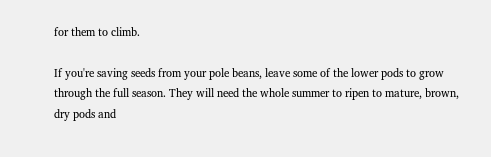for them to climb.

If you're saving seeds from your pole beans, leave some of the lower pods to grow through the full season. They will need the whole summer to ripen to mature, brown, dry pods and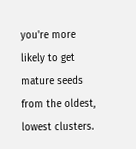you're more likely to get mature seeds from the oldest, lowest clusters.